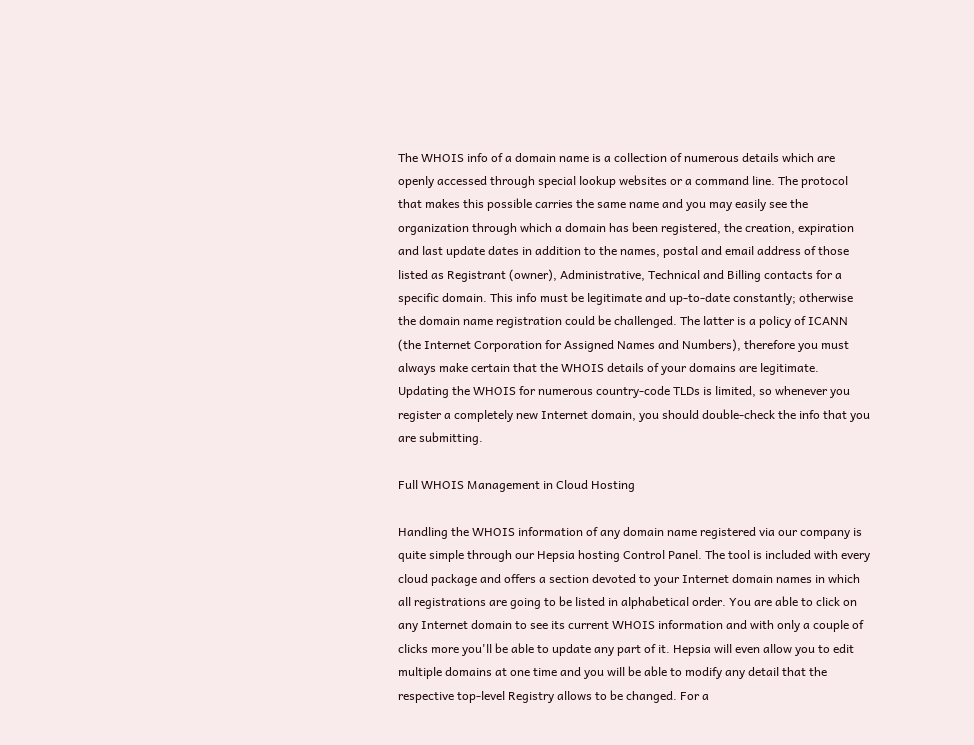The WHOIS info of a domain name is a collection of numerous details which are openly accessed through special lookup websites or a command line. The protocol that makes this possible carries the same name and you may easily see the organization through which a domain has been registered, the creation, expiration and last update dates in addition to the names, postal and email address of those listed as Registrant (owner), Administrative, Technical and Billing contacts for a specific domain. This info must be legitimate and up-to-date constantly; otherwise the domain name registration could be challenged. The latter is a policy of ICANN (the Internet Corporation for Assigned Names and Numbers), therefore you must always make certain that the WHOIS details of your domains are legitimate. Updating the WHOIS for numerous country-code TLDs is limited, so whenever you register a completely new Internet domain, you should double-check the info that you are submitting.

Full WHOIS Management in Cloud Hosting

Handling the WHOIS information of any domain name registered via our company is quite simple through our Hepsia hosting Control Panel. The tool is included with every cloud package and offers a section devoted to your Internet domain names in which all registrations are going to be listed in alphabetical order. You are able to click on any Internet domain to see its current WHOIS information and with only a couple of clicks more you'll be able to update any part of it. Hepsia will even allow you to edit multiple domains at one time and you will be able to modify any detail that the respective top-level Registry allows to be changed. For a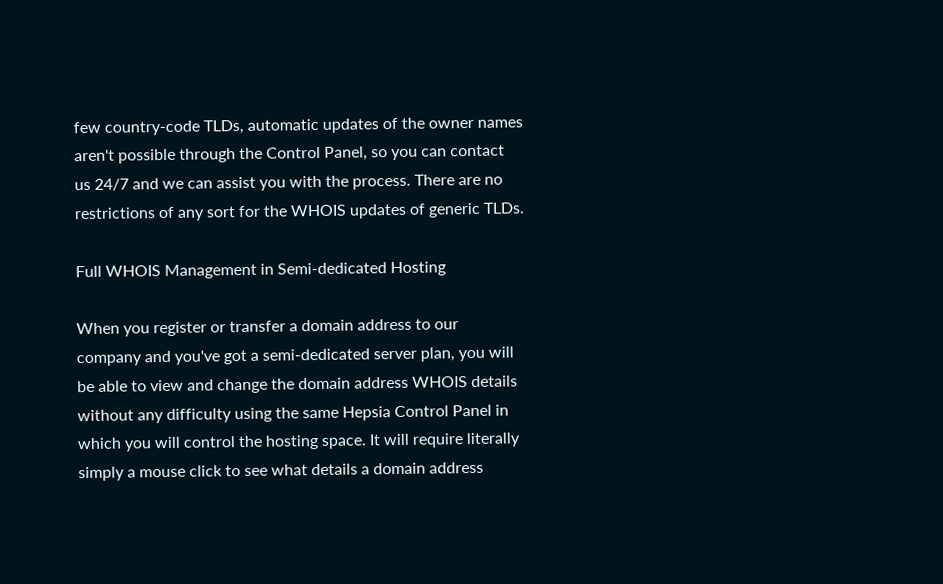few country-code TLDs, automatic updates of the owner names aren't possible through the Control Panel, so you can contact us 24/7 and we can assist you with the process. There are no restrictions of any sort for the WHOIS updates of generic TLDs.

Full WHOIS Management in Semi-dedicated Hosting

When you register or transfer a domain address to our company and you've got a semi-dedicated server plan, you will be able to view and change the domain address WHOIS details without any difficulty using the same Hepsia Control Panel in which you will control the hosting space. It will require literally simply a mouse click to see what details a domain address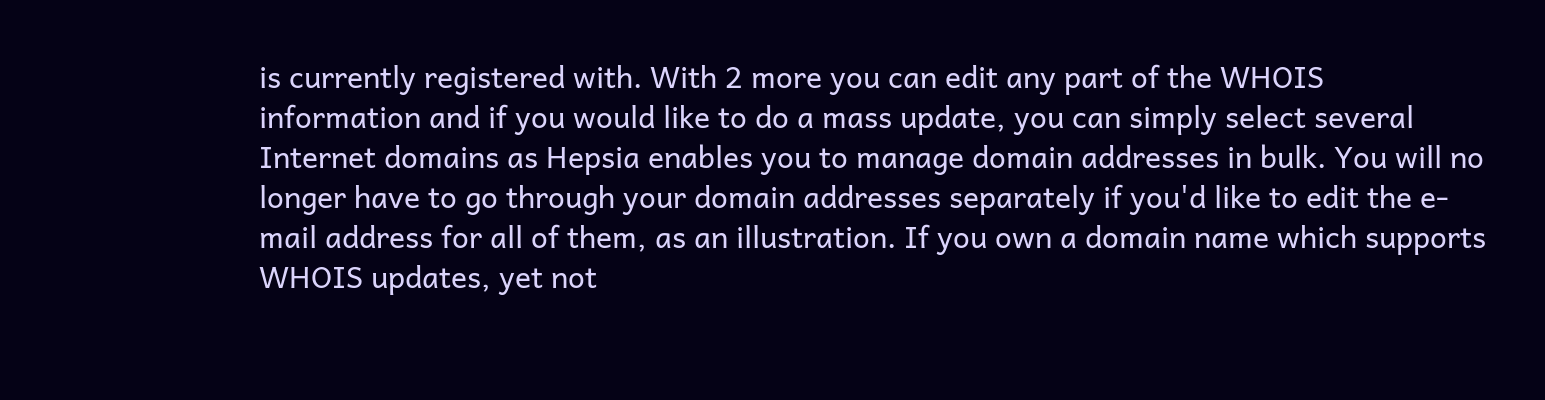is currently registered with. With 2 more you can edit any part of the WHOIS information and if you would like to do a mass update, you can simply select several Internet domains as Hepsia enables you to manage domain addresses in bulk. You will no longer have to go through your domain addresses separately if you'd like to edit the e-mail address for all of them, as an illustration. If you own a domain name which supports WHOIS updates, yet not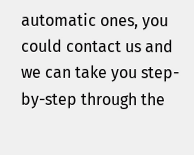automatic ones, you could contact us and we can take you step-by-step through the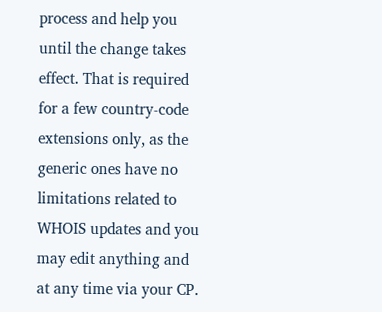process and help you until the change takes effect. That is required for a few country-code extensions only, as the generic ones have no limitations related to WHOIS updates and you may edit anything and at any time via your CP.